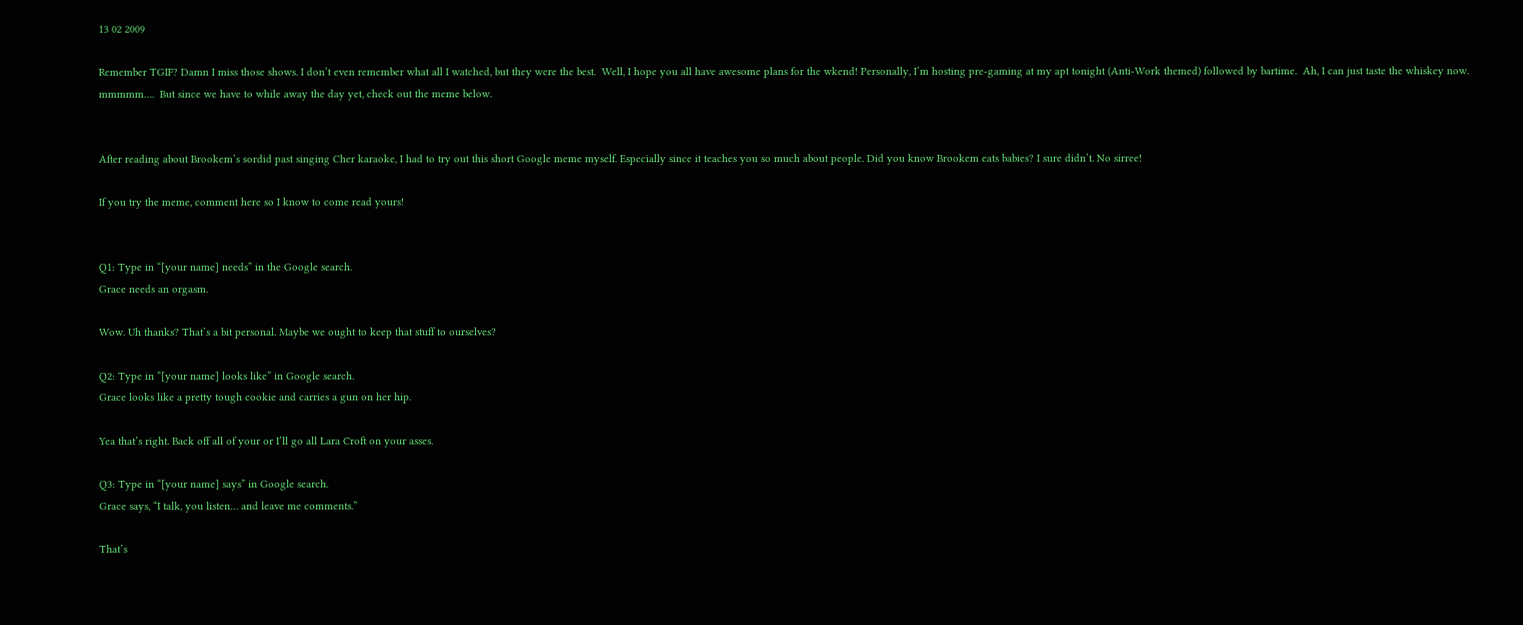13 02 2009

Remember TGIF? Damn I miss those shows. I don’t even remember what all I watched, but they were the best.  Well, I hope you all have awesome plans for the wkend! Personally, I’m hosting pre-gaming at my apt tonight (Anti-Work themed) followed by bartime.  Ah, I can just taste the whiskey now. mmmmm….  But since we have to while away the day yet, check out the meme below.


After reading about Brookem’s sordid past singing Cher karaoke, I had to try out this short Google meme myself. Especially since it teaches you so much about people. Did you know Brookem eats babies? I sure didn’t. No sirree!

If you try the meme, comment here so I know to come read yours!


Q1: Type in “[your name] needs” in the Google search.
Grace needs an orgasm.

Wow. Uh thanks? That’s a bit personal. Maybe we ought to keep that stuff to ourselves?

Q2: Type in “[your name] looks like” in Google search.
Grace looks like a pretty tough cookie and carries a gun on her hip.

Yea that’s right. Back off all of your or I’ll go all Lara Croft on your asses.

Q3: Type in “[your name] says” in Google search.
Grace says, “I talk, you listen… and leave me comments.”

That’s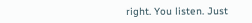right. You listen. Just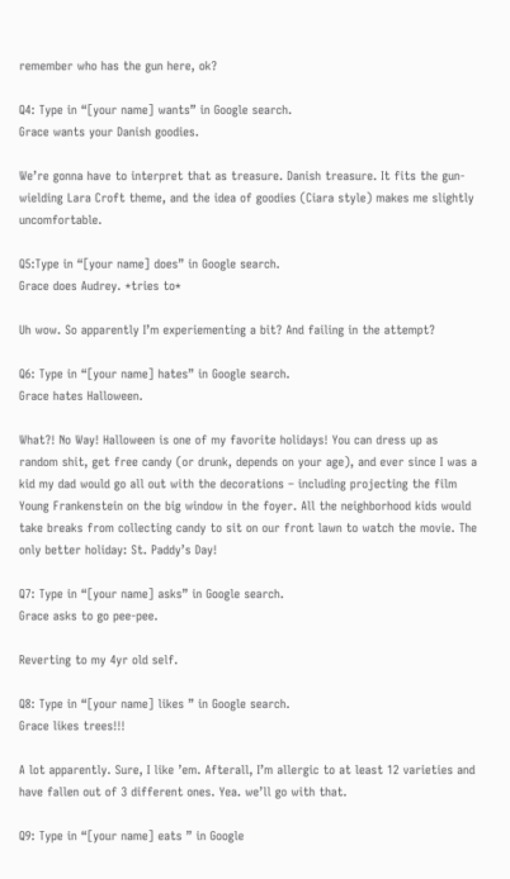remember who has the gun here, ok?

Q4: Type in “[your name] wants” in Google search.
Grace wants your Danish goodies.

We’re gonna have to interpret that as treasure. Danish treasure. It fits the gun-wielding Lara Croft theme, and the idea of goodies (Ciara style) makes me slightly uncomfortable.

Q5:Type in “[your name] does” in Google search.
Grace does Audrey. *tries to*

Uh wow. So apparently I’m experiementing a bit? And failing in the attempt?

Q6: Type in “[your name] hates” in Google search.
Grace hates Halloween.

What?! No Way! Halloween is one of my favorite holidays! You can dress up as random shit, get free candy (or drunk, depends on your age), and ever since I was a kid my dad would go all out with the decorations – including projecting the film Young Frankenstein on the big window in the foyer. All the neighborhood kids would take breaks from collecting candy to sit on our front lawn to watch the movie. The only better holiday: St. Paddy’s Day!

Q7: Type in “[your name] asks” in Google search.
Grace asks to go pee-pee.

Reverting to my 4yr old self.

Q8: Type in “[your name] likes ” in Google search.
Grace likes trees!!!

A lot apparently. Sure, I like ’em. Afterall, I’m allergic to at least 12 varieties and have fallen out of 3 different ones. Yea. we’ll go with that.

Q9: Type in “[your name] eats ” in Google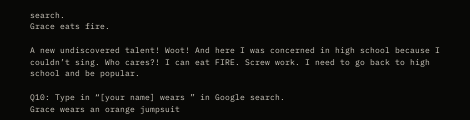search.
Grace eats fire.

A new undiscovered talent! Woot! And here I was concerned in high school because I couldn’t sing. Who cares?! I can eat FIRE. Screw work. I need to go back to high school and be popular.

Q10: Type in “[your name] wears ” in Google search.
Grace wears an orange jumpsuit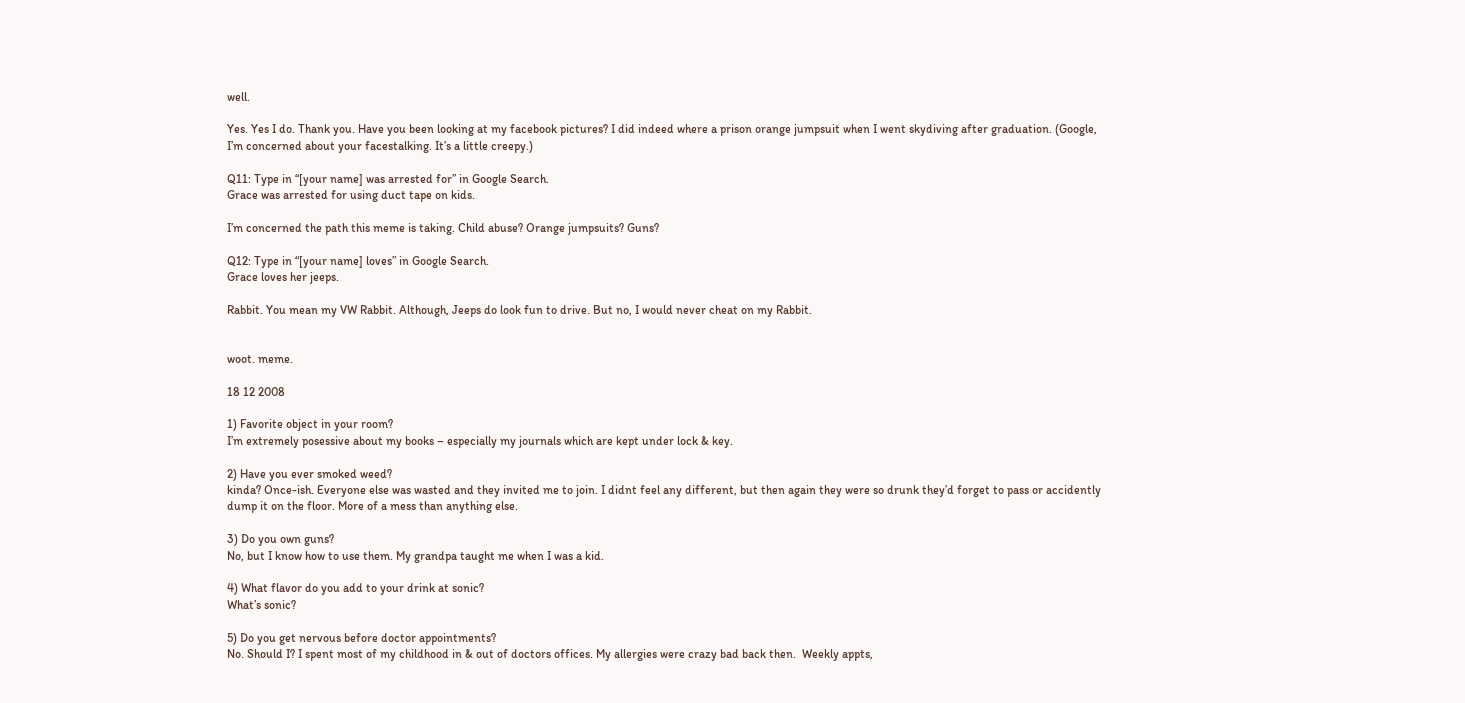well.

Yes. Yes I do. Thank you. Have you been looking at my facebook pictures? I did indeed where a prison orange jumpsuit when I went skydiving after graduation. (Google, I’m concerned about your facestalking. It’s a little creepy.)

Q11: Type in “[your name] was arrested for” in Google Search.
Grace was arrested for using duct tape on kids.

I’m concerned the path this meme is taking. Child abuse? Orange jumpsuits? Guns?

Q12: Type in “[your name] loves” in Google Search.
Grace loves her jeeps.

Rabbit. You mean my VW Rabbit. Although, Jeeps do look fun to drive. But no, I would never cheat on my Rabbit.


woot. meme.

18 12 2008

1) Favorite object in your room?
I’m extremely posessive about my books – especially my journals which are kept under lock & key.

2) Have you ever smoked weed?
kinda? Once-ish. Everyone else was wasted and they invited me to join. I didnt feel any different, but then again they were so drunk they’d forget to pass or accidently dump it on the floor. More of a mess than anything else.

3) Do you own guns?
No, but I know how to use them. My grandpa taught me when I was a kid.

4) What flavor do you add to your drink at sonic?
What’s sonic?

5) Do you get nervous before doctor appointments?
No. Should I? I spent most of my childhood in & out of doctors offices. My allergies were crazy bad back then.  Weekly appts,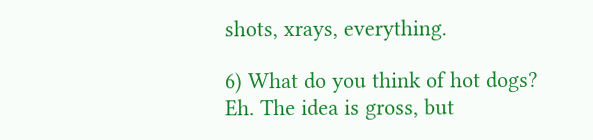shots, xrays, everything.

6) What do you think of hot dogs?
Eh. The idea is gross, but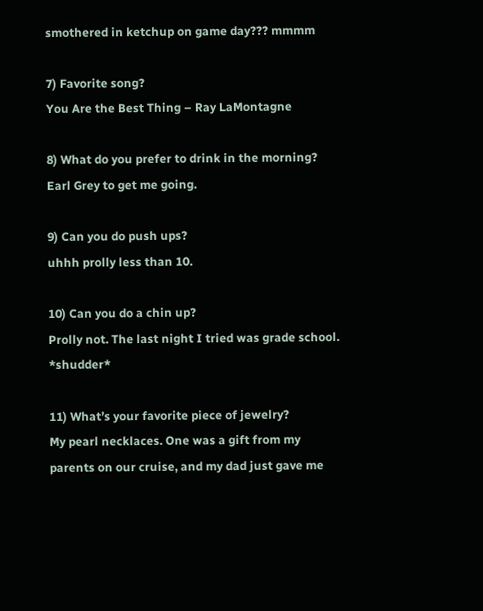smothered in ketchup on game day??? mmmm

7) Favorite song?
You Are the Best Thing – Ray LaMontagne

8) What do you prefer to drink in the morning?
Earl Grey to get me going.

9) Can you do push ups?
uhhh prolly less than 10.

10) Can you do a chin up?
Prolly not. The last night I tried was grade school. *shudder*

11) What’s your favorite piece of jewelry?
My pearl necklaces. One was a gift from my parents on our cruise, and my dad just gave me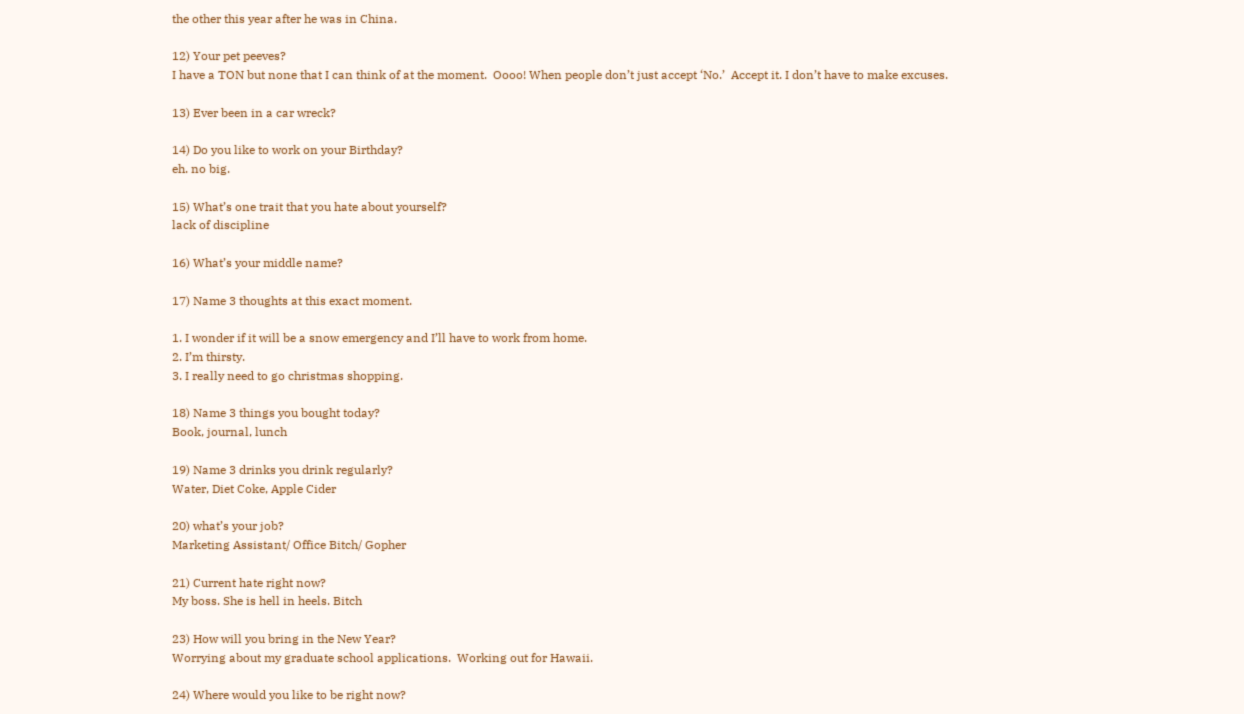the other this year after he was in China.

12) Your pet peeves?
I have a TON but none that I can think of at the moment.  Oooo! When people don’t just accept ‘No.’  Accept it. I don’t have to make excuses.

13) Ever been in a car wreck?

14) Do you like to work on your Birthday?
eh. no big.

15) What’s one trait that you hate about yourself?
lack of discipline

16) What’s your middle name?

17) Name 3 thoughts at this exact moment.

1. I wonder if it will be a snow emergency and I’ll have to work from home.
2. I’m thirsty.
3. I really need to go christmas shopping.

18) Name 3 things you bought today?
Book, journal, lunch

19) Name 3 drinks you drink regularly?
Water, Diet Coke, Apple Cider

20) what’s your job?
Marketing Assistant/ Office Bitch/ Gopher

21) Current hate right now?
My boss. She is hell in heels. Bitch

23) How will you bring in the New Year?
Worrying about my graduate school applications.  Working out for Hawaii.

24) Where would you like to be right now?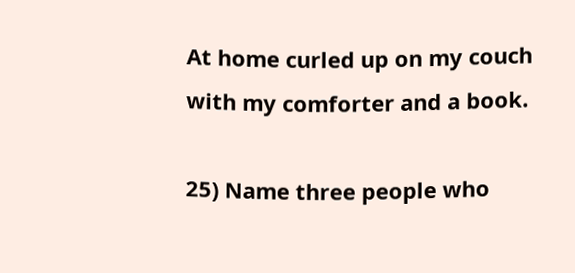At home curled up on my couch with my comforter and a book.

25) Name three people who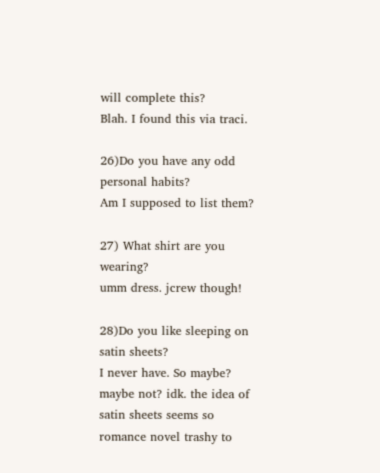will complete this?
Blah. I found this via traci.

26)Do you have any odd personal habits?
Am I supposed to list them?

27) What shirt are you wearing?
umm dress. jcrew though!

28)Do you like sleeping on satin sheets?
I never have. So maybe? maybe not? idk. the idea of satin sheets seems so romance novel trashy to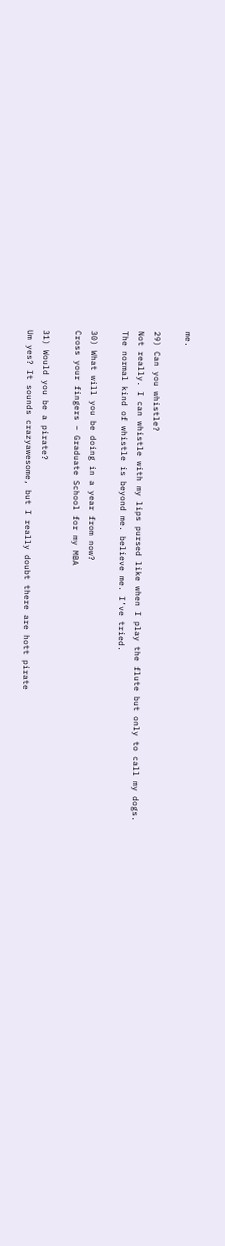me.

29) Can you whistle?
Not really. I can whistle with my lips pursed like when I play the flute but only to call my dogs. The normal kind of whistle is beyond me. believe me. I’ve tried.

30) What will you be doing in a year from now?
Cross your fingers – Graduate School for my MBA

31) Would you be a pirate?
Um yes? It sounds crazyawesome, but I really doubt there are hott pirate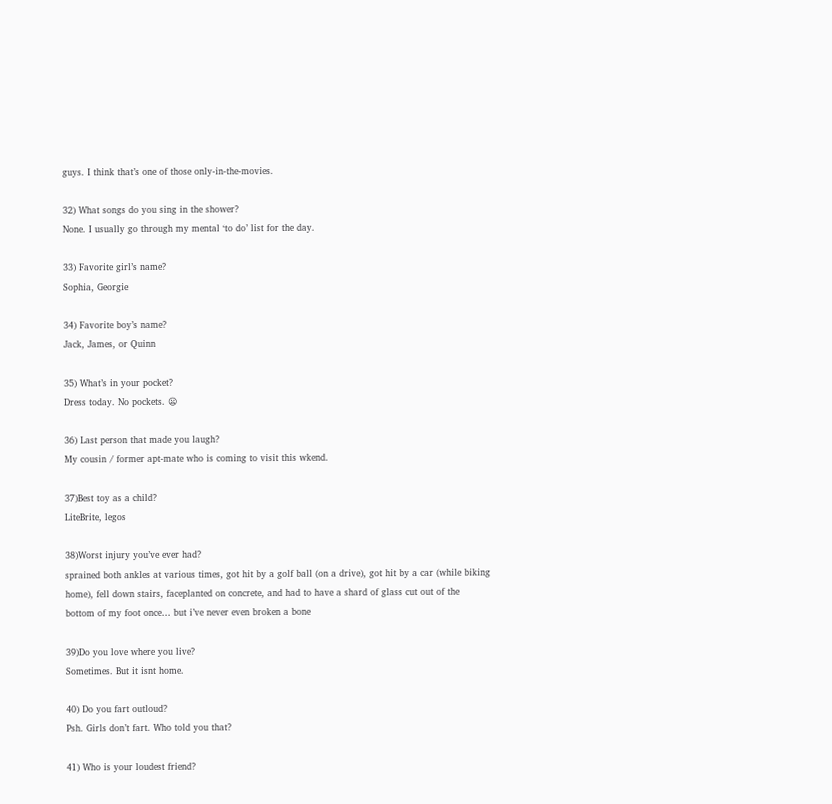guys. I think that’s one of those only-in-the-movies.

32) What songs do you sing in the shower?
None. I usually go through my mental ‘to do’ list for the day.

33) Favorite girl’s name?
Sophia, Georgie

34) Favorite boy’s name?
Jack, James, or Quinn

35) What’s in your pocket?
Dress today. No pockets. 😦

36) Last person that made you laugh?
My cousin / former apt-mate who is coming to visit this wkend.

37)Best toy as a child?
LiteBrite, legos

38)Worst injury you’ve ever had?
sprained both ankles at various times, got hit by a golf ball (on a drive), got hit by a car (while biking home), fell down stairs, faceplanted on concrete, and had to have a shard of glass cut out of the bottom of my foot once… but i’ve never even broken a bone

39)Do you love where you live?
Sometimes. But it isnt home.

40) Do you fart outloud?
Psh. Girls don’t fart. Who told you that?

41) Who is your loudest friend?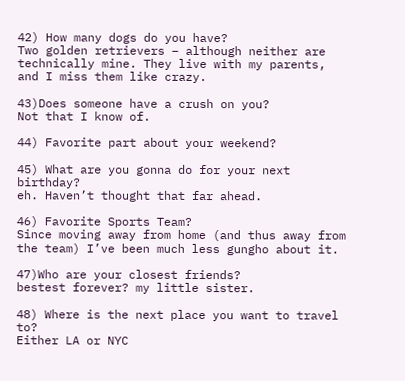42) How many dogs do you have?
Two golden retrievers – although neither are technically mine. They live with my parents, and I miss them like crazy.

43)Does someone have a crush on you?
Not that I know of.

44) Favorite part about your weekend?

45) What are you gonna do for your next birthday?
eh. Haven’t thought that far ahead.

46) Favorite Sports Team?
Since moving away from home (and thus away from the team) I’ve been much less gungho about it.

47)Who are your closest friends?
bestest forever? my little sister.

48) Where is the next place you want to travel to?
Either LA or NYC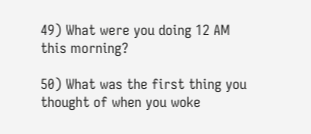49) What were you doing 12 AM this morning?

50) What was the first thing you thought of when you woke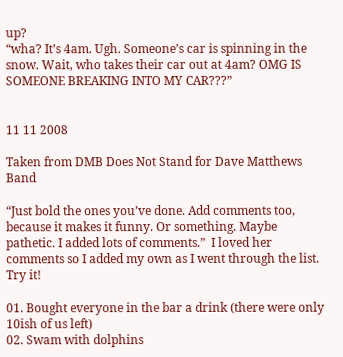up?
“wha? It’s 4am. Ugh. Someone’s car is spinning in the snow. Wait, who takes their car out at 4am? OMG IS SOMEONE BREAKING INTO MY CAR???”


11 11 2008

Taken from DMB Does Not Stand for Dave Matthews Band

“Just bold the ones you’ve done. Add comments too, because it makes it funny. Or something. Maybe pathetic. I added lots of comments.”  I loved her comments so I added my own as I went through the list.  Try it!

01. Bought everyone in the bar a drink (there were only 10ish of us left)
02. Swam with dolphins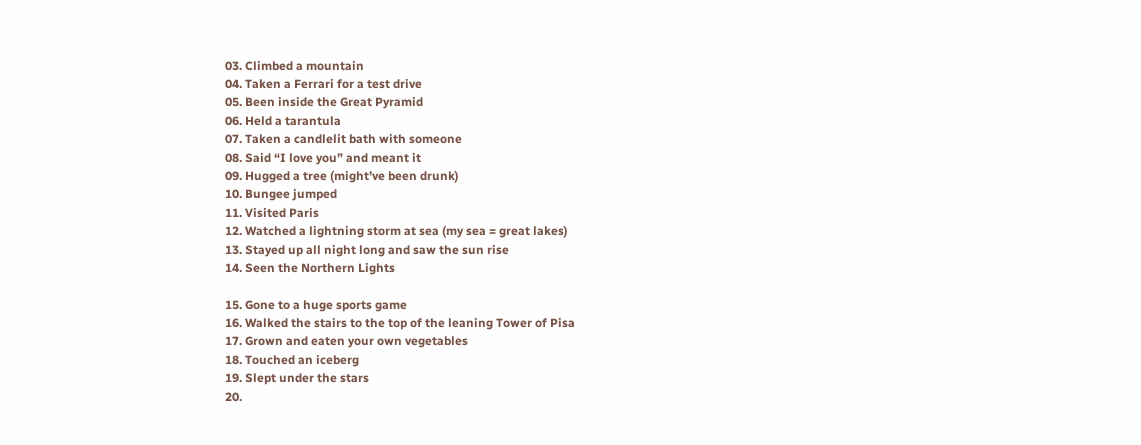03. Climbed a mountain
04. Taken a Ferrari for a test drive
05. Been inside the Great Pyramid
06. Held a tarantula
07. Taken a candlelit bath with someone
08. Said “I love you” and meant it
09. Hugged a tree (might’ve been drunk)
10. Bungee jumped
11. Visited Paris
12. Watched a lightning storm at sea (my sea = great lakes)
13. Stayed up all night long and saw the sun rise
14. Seen the Northern Lights

15. Gone to a huge sports game
16. Walked the stairs to the top of the leaning Tower of Pisa
17. Grown and eaten your own vegetables
18. Touched an iceberg
19. Slept under the stars
20.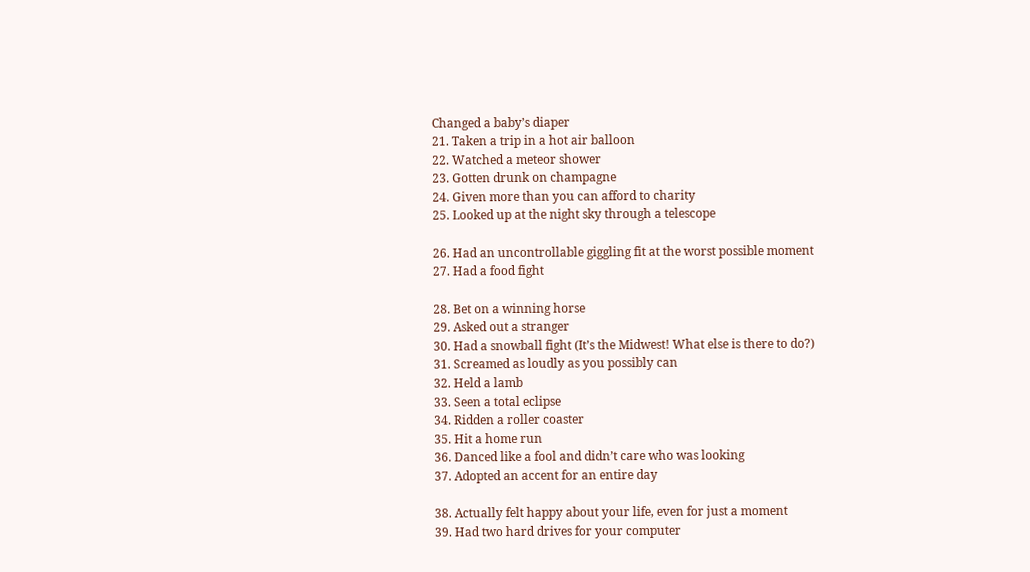Changed a baby’s diaper
21. Taken a trip in a hot air balloon
22. Watched a meteor shower
23. Gotten drunk on champagne
24. Given more than you can afford to charity
25. Looked up at the night sky through a telescope

26. Had an uncontrollable giggling fit at the worst possible moment
27. Had a food fight

28. Bet on a winning horse
29. Asked out a stranger
30. Had a snowball fight (It’s the Midwest! What else is there to do?)
31. Screamed as loudly as you possibly can
32. Held a lamb
33. Seen a total eclipse
34. Ridden a roller coaster
35. Hit a home run
36. Danced like a fool and didn’t care who was looking
37. Adopted an accent for an entire day

38. Actually felt happy about your life, even for just a moment
39. Had two hard drives for your computer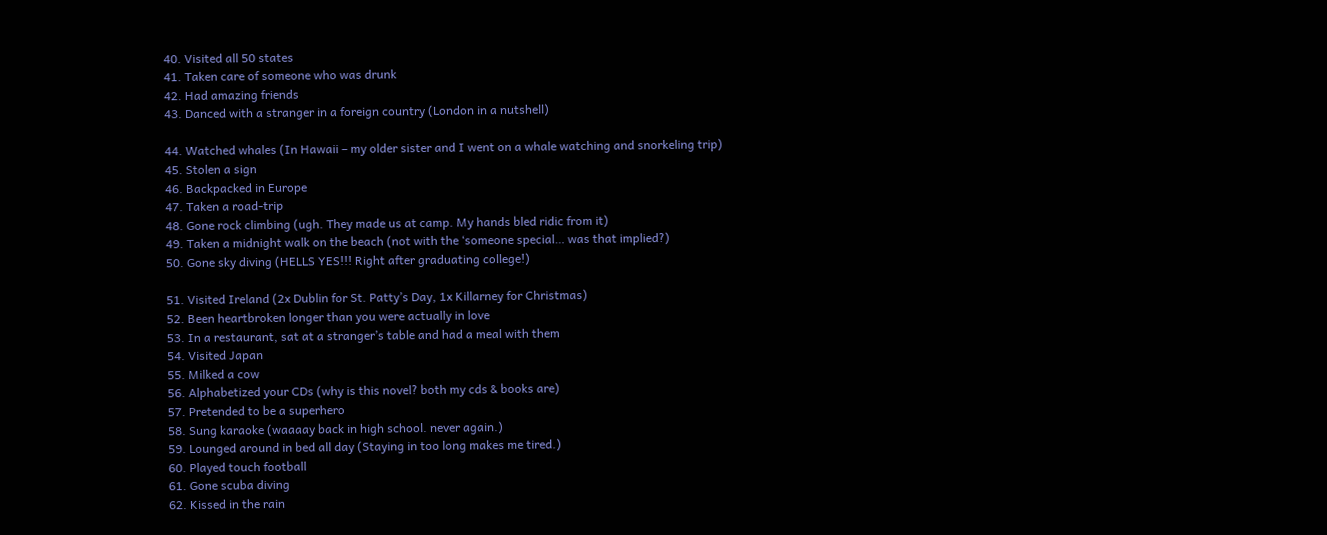40. Visited all 50 states
41. Taken care of someone who was drunk
42. Had amazing friends
43. Danced with a stranger in a foreign country (London in a nutshell)

44. Watched whales (In Hawaii – my older sister and I went on a whale watching and snorkeling trip)
45. Stolen a sign
46. Backpacked in Europe
47. Taken a road-trip
48. Gone rock climbing (ugh. They made us at camp. My hands bled ridic from it)
49. Taken a midnight walk on the beach (not with the ‘someone special… was that implied?)
50. Gone sky diving (HELLS YES!!! Right after graduating college!)

51. Visited Ireland (2x Dublin for St. Patty’s Day, 1x Killarney for Christmas)
52. Been heartbroken longer than you were actually in love
53. In a restaurant, sat at a stranger’s table and had a meal with them
54. Visited Japan
55. Milked a cow
56. Alphabetized your CDs (why is this novel? both my cds & books are)
57. Pretended to be a superhero
58. Sung karaoke (waaaay back in high school. never again.)
59. Lounged around in bed all day (Staying in too long makes me tired.)
60. Played touch football
61. Gone scuba diving
62. Kissed in the rain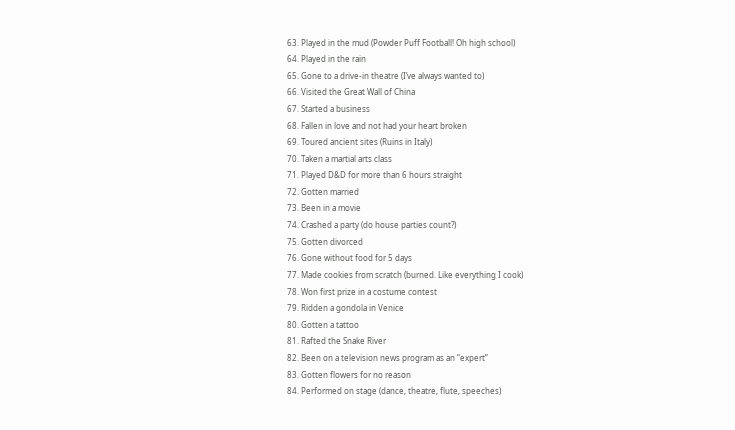63. Played in the mud (Powder Puff Football! Oh high school)
64. Played in the rain
65. Gone to a drive-in theatre (I’ve always wanted to)
66. Visited the Great Wall of China
67. Started a business
68. Fallen in love and not had your heart broken
69. Toured ancient sites (Ruins in Italy)
70. Taken a martial arts class
71. Played D&D for more than 6 hours straight
72. Gotten married
73. Been in a movie
74. Crashed a party (do house parties count?)
75. Gotten divorced
76. Gone without food for 5 days
77. Made cookies from scratch (burned. Like everything I cook)
78. Won first prize in a costume contest
79. Ridden a gondola in Venice
80. Gotten a tattoo
81. Rafted the Snake River
82. Been on a television news program as an “expert”
83. Gotten flowers for no reason
84. Performed on stage (dance, theatre, flute, speeches)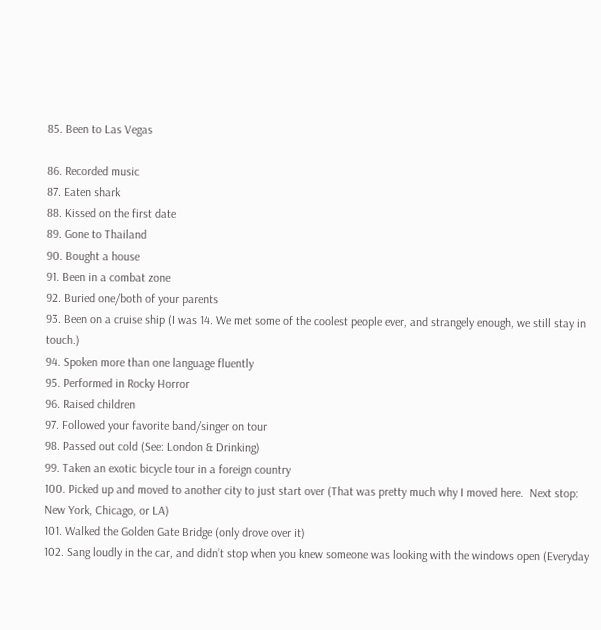85. Been to Las Vegas

86. Recorded music
87. Eaten shark
88. Kissed on the first date
89. Gone to Thailand
90. Bought a house
91. Been in a combat zone
92. Buried one/both of your parents
93. Been on a cruise ship (I was 14. We met some of the coolest people ever, and strangely enough, we still stay in touch.)
94. Spoken more than one language fluently
95. Performed in Rocky Horror
96. Raised children
97. Followed your favorite band/singer on tour
98. Passed out cold (See: London & Drinking)
99. Taken an exotic bicycle tour in a foreign country
100. Picked up and moved to another city to just start over (That was pretty much why I moved here.  Next stop: New York, Chicago, or LA)
101. Walked the Golden Gate Bridge (only drove over it)
102. Sang loudly in the car, and didn’t stop when you knew someone was looking with the windows open (Everyday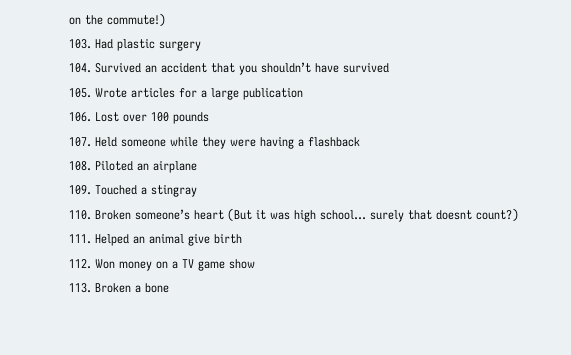on the commute!)
103. Had plastic surgery
104. Survived an accident that you shouldn’t have survived
105. Wrote articles for a large publication
106. Lost over 100 pounds
107. Held someone while they were having a flashback
108. Piloted an airplane
109. Touched a stingray
110. Broken someone’s heart (But it was high school… surely that doesnt count?)
111. Helped an animal give birth
112. Won money on a TV game show
113. Broken a bone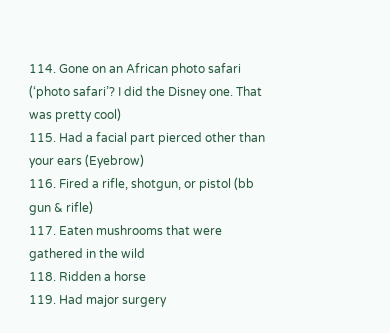114. Gone on an African photo safari (‘photo safari’? I did the Disney one. That was pretty cool)
115. Had a facial part pierced other than your ears (Eyebrow)
116. Fired a rifle, shotgun, or pistol (bb gun & rifle)
117. Eaten mushrooms that were gathered in the wild
118. Ridden a horse
119. Had major surgery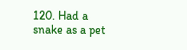120. Had a snake as a pet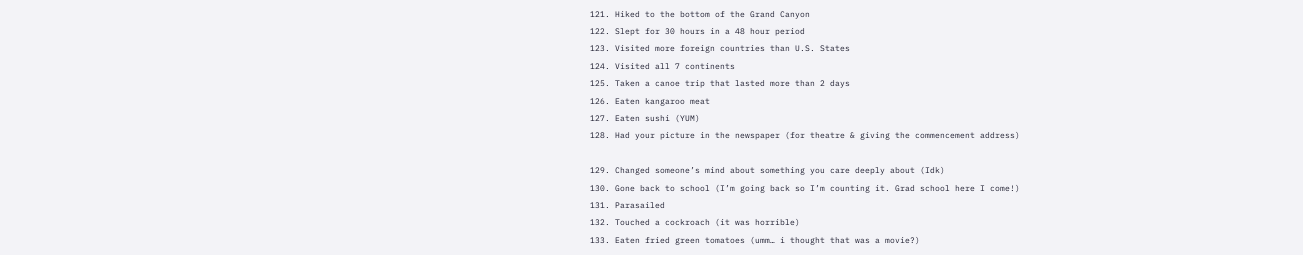121. Hiked to the bottom of the Grand Canyon
122. Slept for 30 hours in a 48 hour period
123. Visited more foreign countries than U.S. States
124. Visited all 7 continents
125. Taken a canoe trip that lasted more than 2 days
126. Eaten kangaroo meat
127. Eaten sushi (YUM)
128. Had your picture in the newspaper (for theatre & giving the commencement address)

129. Changed someone’s mind about something you care deeply about (Idk)
130. Gone back to school (I’m going back so I’m counting it. Grad school here I come!)
131. Parasailed
132. Touched a cockroach (it was horrible)
133. Eaten fried green tomatoes (umm… i thought that was a movie?)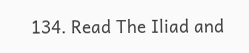134. Read The Iliad and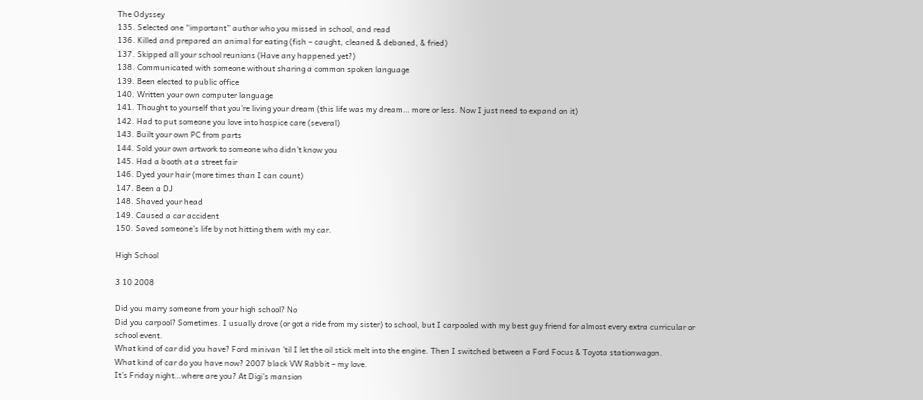The Odyssey
135. Selected one “important” author who you missed in school, and read
136. Killed and prepared an animal for eating (fish – caught, cleaned & deboned, & fried)
137. Skipped all your school reunions (Have any happened yet?)
138. Communicated with someone without sharing a common spoken language
139. Been elected to public office
140. Written your own computer language
141. Thought to yourself that you’re living your dream (this life was my dream… more or less. Now I just need to expand on it)
142. Had to put someone you love into hospice care (several)
143. Built your own PC from parts
144. Sold your own artwork to someone who didn’t know you
145. Had a booth at a street fair
146. Dyed your hair (more times than I can count)
147. Been a DJ
148. Shaved your head
149. Caused a car accident
150. Saved someone’s life by not hitting them with my car.

High School

3 10 2008

Did you marry someone from your high school? No
Did you carpool? Sometimes. I usually drove (or got a ride from my sister) to school, but I carpooled with my best guy friend for almost every extra curricular or school event.
What kind of car did you have? Ford minivan ’til I let the oil stick melt into the engine. Then I switched between a Ford Focus & Toyota stationwagon.
What kind of car do you have now? 2007 black VW Rabbit – my love.
It’s Friday night…where are you? At Digi’s mansion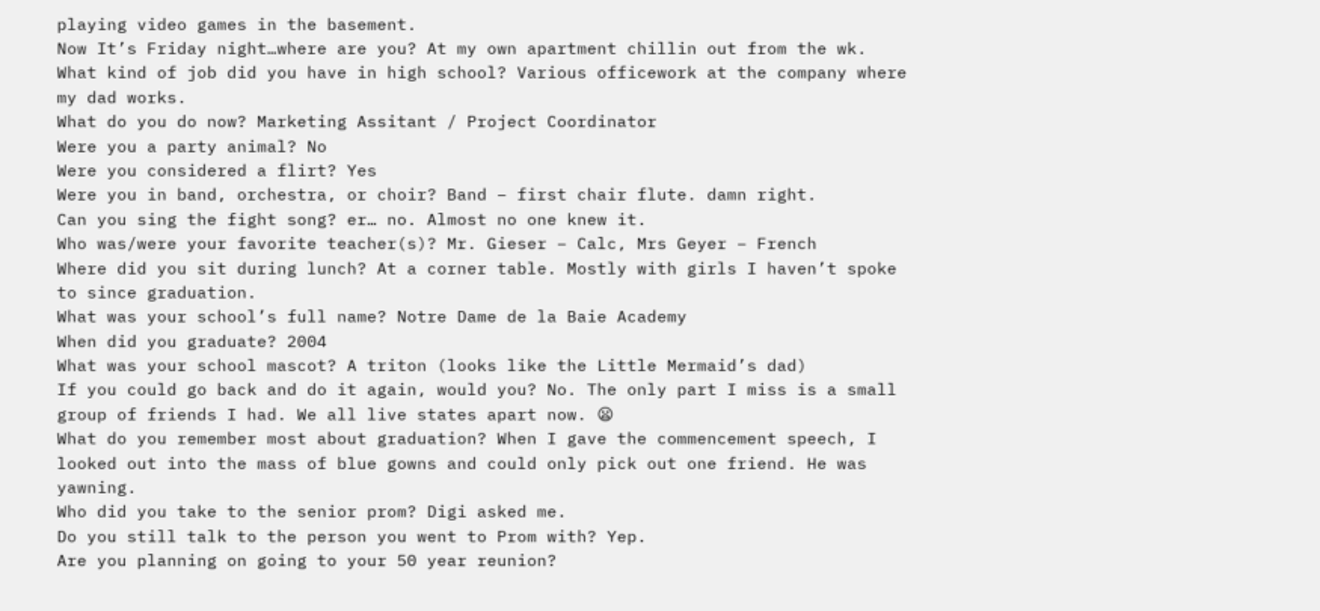playing video games in the basement.
Now It’s Friday night…where are you? At my own apartment chillin out from the wk.
What kind of job did you have in high school? Various officework at the company where my dad works.
What do you do now? Marketing Assitant / Project Coordinator
Were you a party animal? No
Were you considered a flirt? Yes
Were you in band, orchestra, or choir? Band – first chair flute. damn right.
Can you sing the fight song? er… no. Almost no one knew it.
Who was/were your favorite teacher(s)? Mr. Gieser – Calc, Mrs Geyer – French
Where did you sit during lunch? At a corner table. Mostly with girls I haven’t spoke to since graduation.
What was your school’s full name? Notre Dame de la Baie Academy
When did you graduate? 2004
What was your school mascot? A triton (looks like the Little Mermaid’s dad)
If you could go back and do it again, would you? No. The only part I miss is a small group of friends I had. We all live states apart now. 😦
What do you remember most about graduation? When I gave the commencement speech, I looked out into the mass of blue gowns and could only pick out one friend. He was yawning.
Who did you take to the senior prom? Digi asked me.
Do you still talk to the person you went to Prom with? Yep.
Are you planning on going to your 50 year reunion?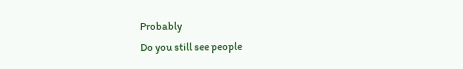Probably
Do you still see people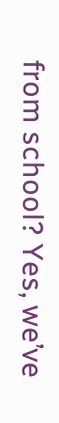from school? Yes, we’ve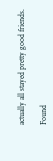actually all stayed pretty good friends.

Found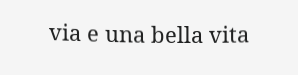via e una bella vita